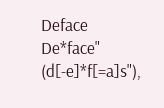Deface De*face" (d[-e]*f[=a]s"),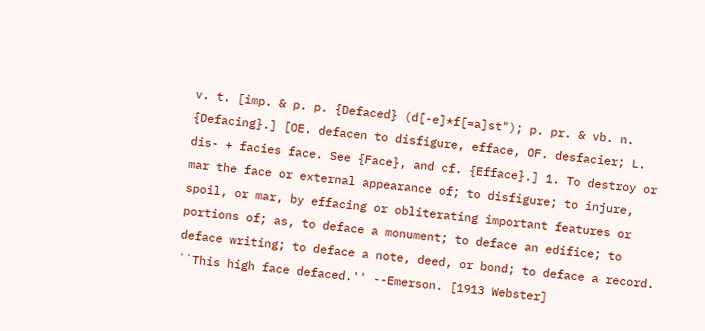v. t. [imp. & p. p. {Defaced} (d[-e]*f[=a]st"); p. pr. & vb. n. {Defacing}.] [OE. defacen to disfigure, efface, OF. desfacier; L. dis- + facies face. See {Face}, and cf. {Efface}.] 1. To destroy or mar the face or external appearance of; to disfigure; to injure, spoil, or mar, by effacing or obliterating important features or portions of; as, to deface a monument; to deface an edifice; to deface writing; to deface a note, deed, or bond; to deface a record. ``This high face defaced.'' --Emerson. [1913 Webster]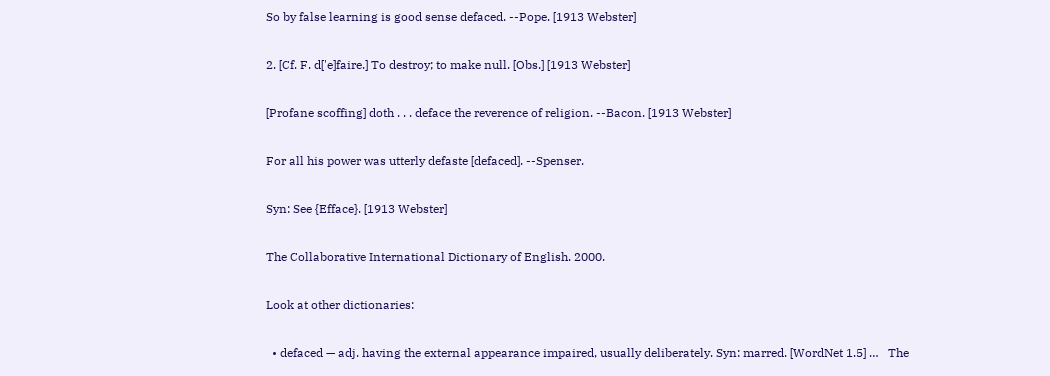So by false learning is good sense defaced. --Pope. [1913 Webster]

2. [Cf. F. d['e]faire.] To destroy; to make null. [Obs.] [1913 Webster]

[Profane scoffing] doth . . . deface the reverence of religion. --Bacon. [1913 Webster]

For all his power was utterly defaste [defaced]. --Spenser.

Syn: See {Efface}. [1913 Webster]

The Collaborative International Dictionary of English. 2000.

Look at other dictionaries:

  • defaced — adj. having the external appearance impaired, usually deliberately. Syn: marred. [WordNet 1.5] …   The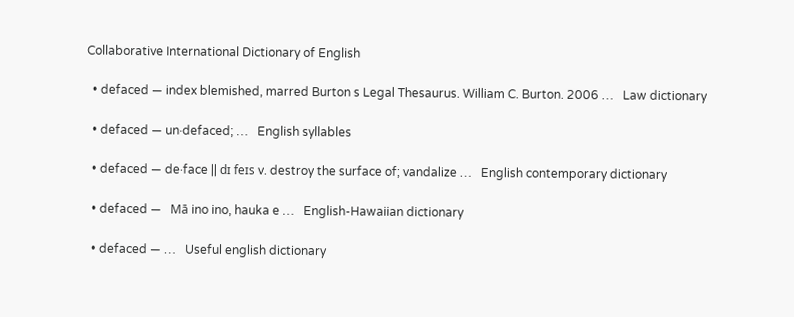Collaborative International Dictionary of English

  • defaced — index blemished, marred Burton s Legal Thesaurus. William C. Burton. 2006 …   Law dictionary

  • defaced — un·defaced; …   English syllables

  • defaced — de·face || dɪ feɪs v. destroy the surface of; vandalize …   English contemporary dictionary

  • defaced —   Mā ino ino, hauka e …   English-Hawaiian dictionary

  • defaced — …   Useful english dictionary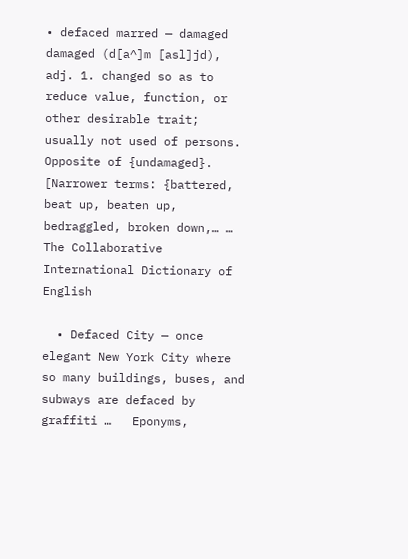• defaced marred — damaged damaged (d[a^]m [asl]jd), adj. 1. changed so as to reduce value, function, or other desirable trait; usually not used of persons. Opposite of {undamaged}. [Narrower terms: {battered, beat up, beaten up, bedraggled, broken down,… …   The Collaborative International Dictionary of English

  • Defaced City — once elegant New York City where so many buildings, buses, and subways are defaced by graffiti …   Eponyms,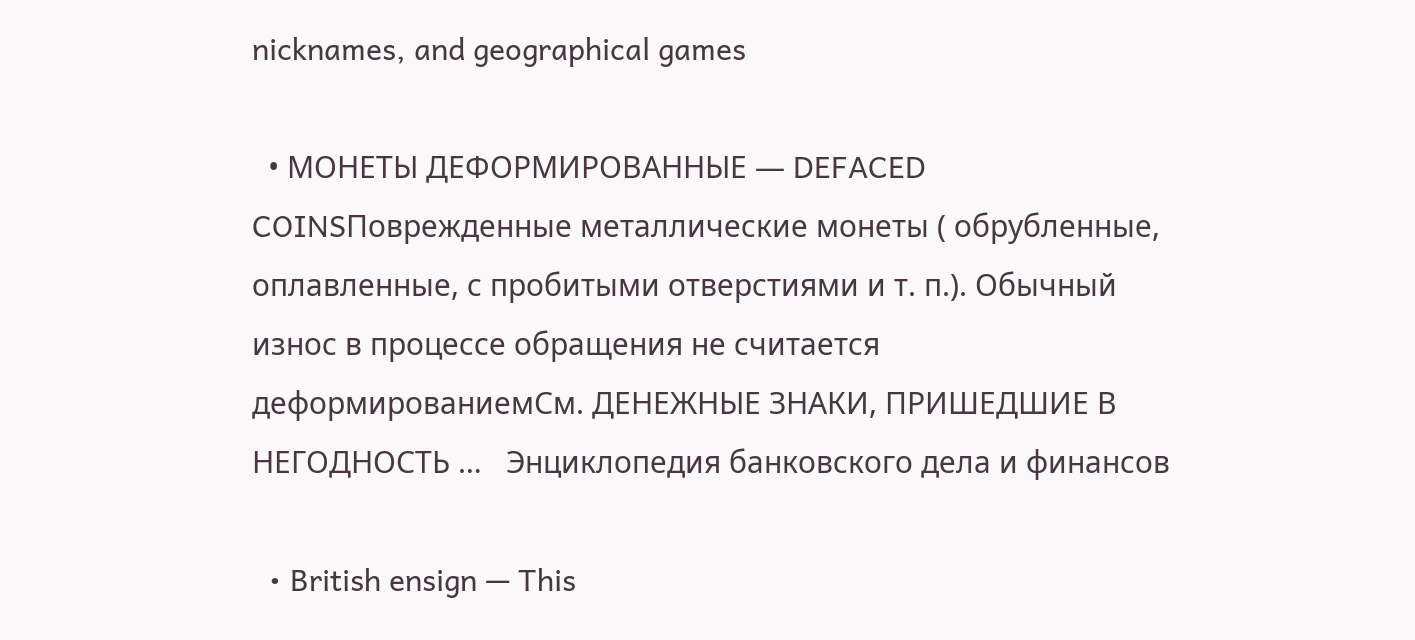nicknames, and geographical games

  • МОНЕТЫ ДЕФОРМИРОВАННЫЕ — DEFACED COINSПоврежденные металлические монеты ( обрубленные, оплавленные, с пробитыми отверстиями и т. п.). Обычный износ в процессе обращения не считается деформированиемСм. ДЕНЕЖНЫЕ ЗНАКИ, ПРИШЕДШИЕ В НЕГОДНОСТЬ …   Энциклопедия банковского дела и финансов

  • British ensign — This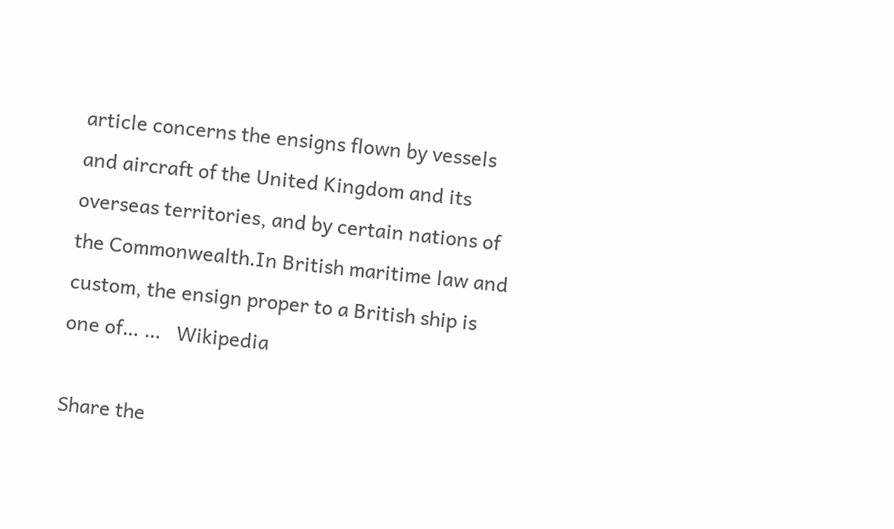article concerns the ensigns flown by vessels and aircraft of the United Kingdom and its overseas territories, and by certain nations of the Commonwealth.In British maritime law and custom, the ensign proper to a British ship is one of… …   Wikipedia

Share the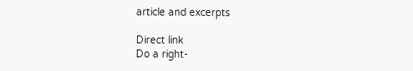article and excerpts

Direct link
Do a right-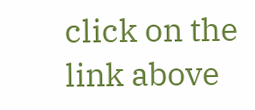click on the link above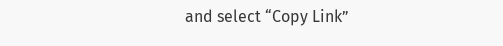and select “Copy Link”